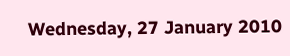Wednesday, 27 January 2010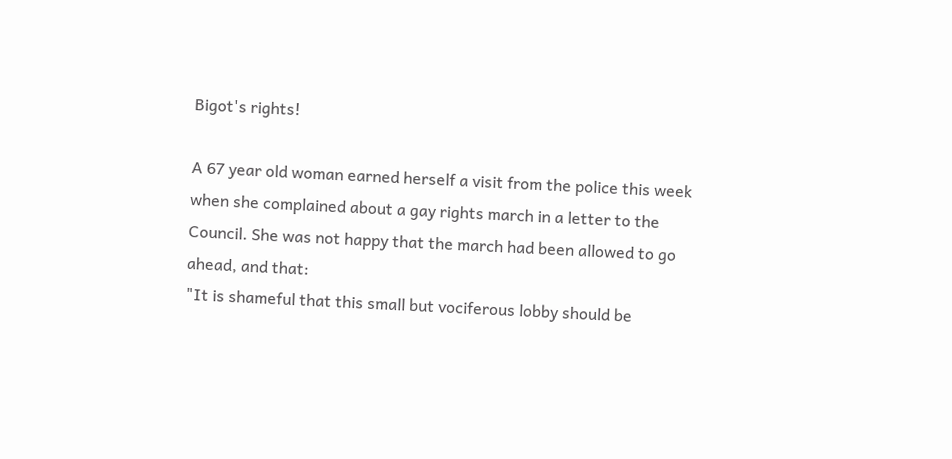Bigot's rights!

A 67 year old woman earned herself a visit from the police this week when she complained about a gay rights march in a letter to the Council. She was not happy that the march had been allowed to go ahead, and that:
"It is shameful that this small but vociferous lobby should be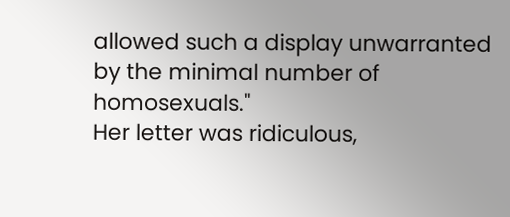allowed such a display unwarranted by the minimal number of homosexuals."
Her letter was ridiculous,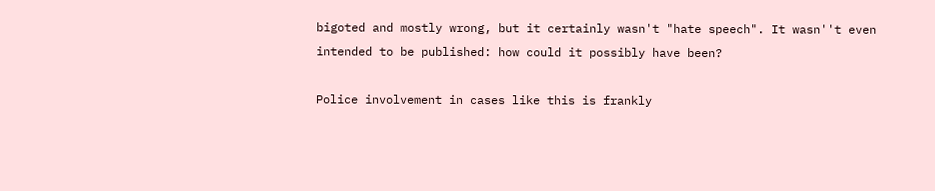bigoted and mostly wrong, but it certainly wasn't "hate speech". It wasn''t even intended to be published: how could it possibly have been?

Police involvement in cases like this is frankly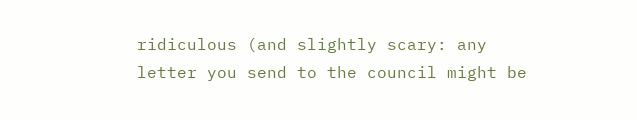ridiculous (and slightly scary: any letter you send to the council might be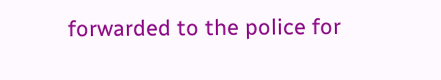forwarded to the police for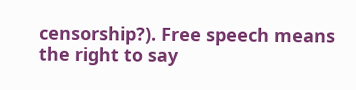censorship?). Free speech means the right to say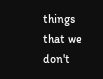things that we don't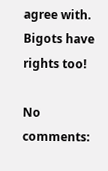agree with. Bigots have rights too!

No comments: